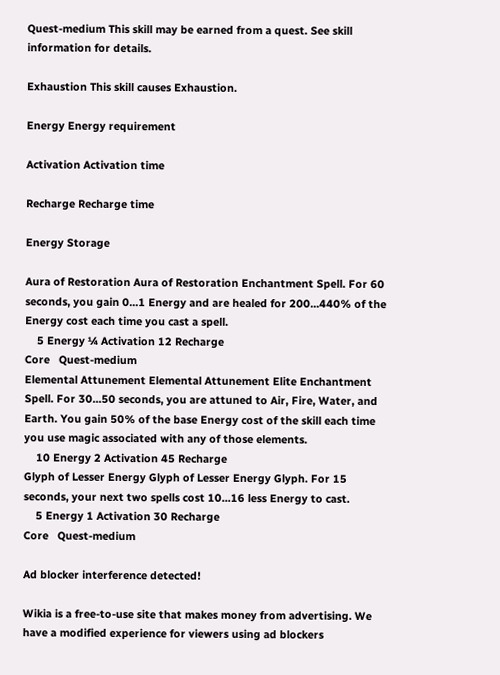Quest-medium This skill may be earned from a quest. See skill information for details.

Exhaustion This skill causes Exhaustion.

Energy Energy requirement

Activation Activation time

Recharge Recharge time

Energy Storage

Aura of Restoration Aura of Restoration Enchantment Spell. For 60 seconds, you gain 0...1 Energy and are healed for 200...440% of the Energy cost each time you cast a spell.
    5 Energy ¼ Activation 12 Recharge
Core   Quest-medium
Elemental Attunement Elemental Attunement Elite Enchantment Spell. For 30...50 seconds, you are attuned to Air, Fire, Water, and Earth. You gain 50% of the base Energy cost of the skill each time you use magic associated with any of those elements.
    10 Energy 2 Activation 45 Recharge
Glyph of Lesser Energy Glyph of Lesser Energy Glyph. For 15 seconds, your next two spells cost 10...16 less Energy to cast.
    5 Energy 1 Activation 30 Recharge
Core   Quest-medium

Ad blocker interference detected!

Wikia is a free-to-use site that makes money from advertising. We have a modified experience for viewers using ad blockers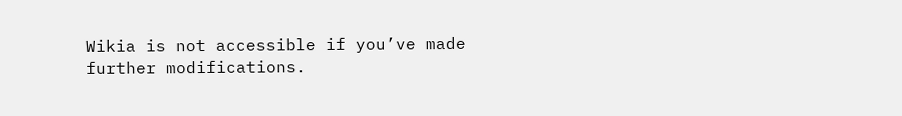Wikia is not accessible if you’ve made further modifications.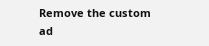Remove the custom ad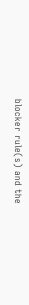blocker rule(s) and the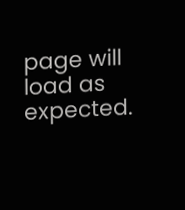page will load as expected.